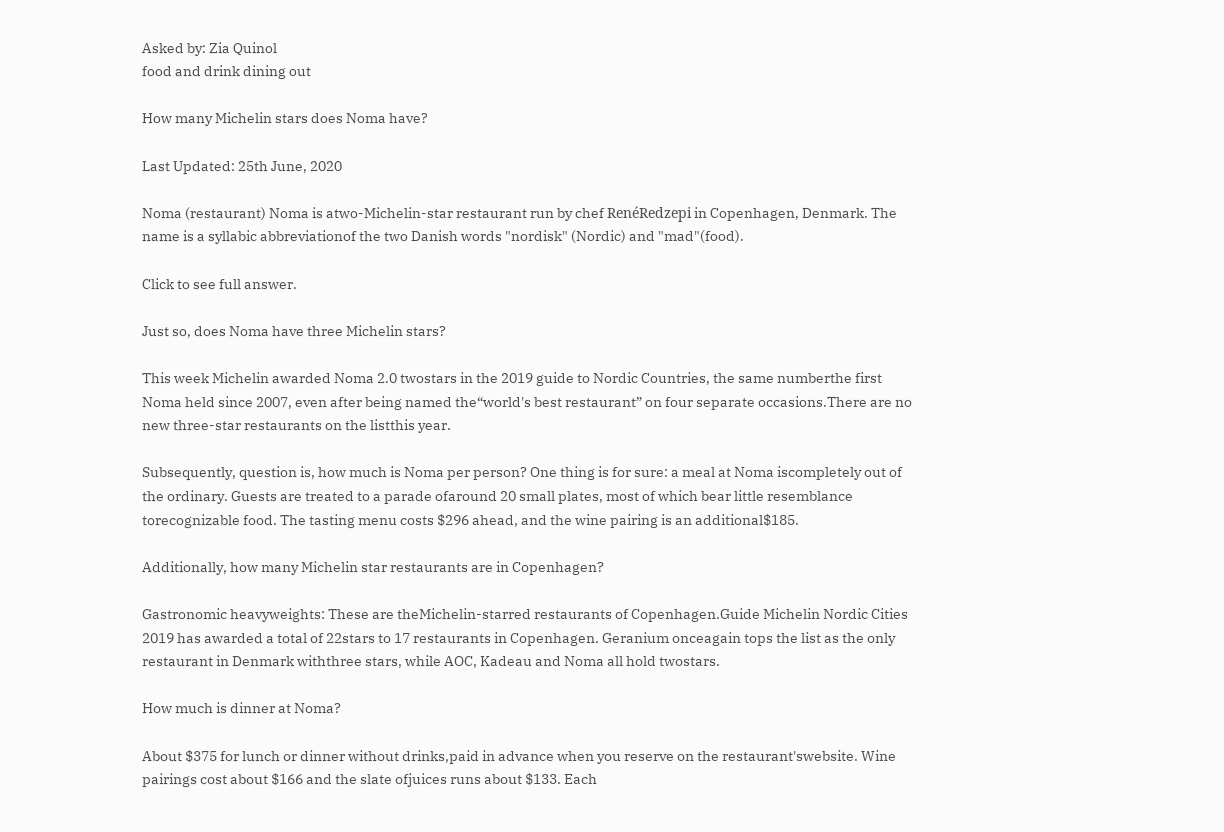Asked by: Zia Quinol
food and drink dining out

How many Michelin stars does Noma have?

Last Updated: 25th June, 2020

Noma (restaurant) Noma is atwo-Michelin-star restaurant run by chef RenéRedzepi in Copenhagen, Denmark. The name is a syllabic abbreviationof the two Danish words "nordisk" (Nordic) and "mad"(food).

Click to see full answer.

Just so, does Noma have three Michelin stars?

This week Michelin awarded Noma 2.0 twostars in the 2019 guide to Nordic Countries, the same numberthe first Noma held since 2007, even after being named the“world's best restaurant” on four separate occasions.There are no new three-star restaurants on the listthis year.

Subsequently, question is, how much is Noma per person? One thing is for sure: a meal at Noma iscompletely out of the ordinary. Guests are treated to a parade ofaround 20 small plates, most of which bear little resemblance torecognizable food. The tasting menu costs $296 ahead, and the wine pairing is an additional$185.

Additionally, how many Michelin star restaurants are in Copenhagen?

Gastronomic heavyweights: These are theMichelin-starred restaurants of Copenhagen.Guide Michelin Nordic Cities 2019 has awarded a total of 22stars to 17 restaurants in Copenhagen. Geranium onceagain tops the list as the only restaurant in Denmark withthree stars, while AOC, Kadeau and Noma all hold twostars.

How much is dinner at Noma?

About $375 for lunch or dinner without drinks,paid in advance when you reserve on the restaurant'swebsite. Wine pairings cost about $166 and the slate ofjuices runs about $133. Each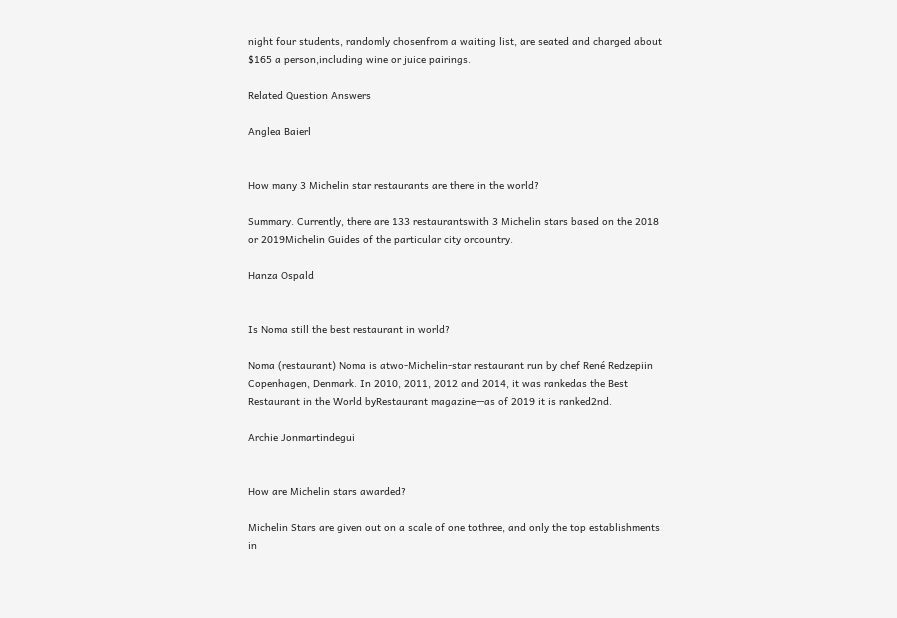night four students, randomly chosenfrom a waiting list, are seated and charged about $165 a person,including wine or juice pairings.

Related Question Answers

Anglea Baierl


How many 3 Michelin star restaurants are there in the world?

Summary. Currently, there are 133 restaurantswith 3 Michelin stars based on the 2018 or 2019Michelin Guides of the particular city orcountry.

Hanza Ospald


Is Noma still the best restaurant in world?

Noma (restaurant) Noma is atwo-Michelin-star restaurant run by chef René Redzepiin Copenhagen, Denmark. In 2010, 2011, 2012 and 2014, it was rankedas the Best Restaurant in the World byRestaurant magazine—as of 2019 it is ranked2nd.

Archie Jonmartindegui


How are Michelin stars awarded?

Michelin Stars are given out on a scale of one tothree, and only the top establishments in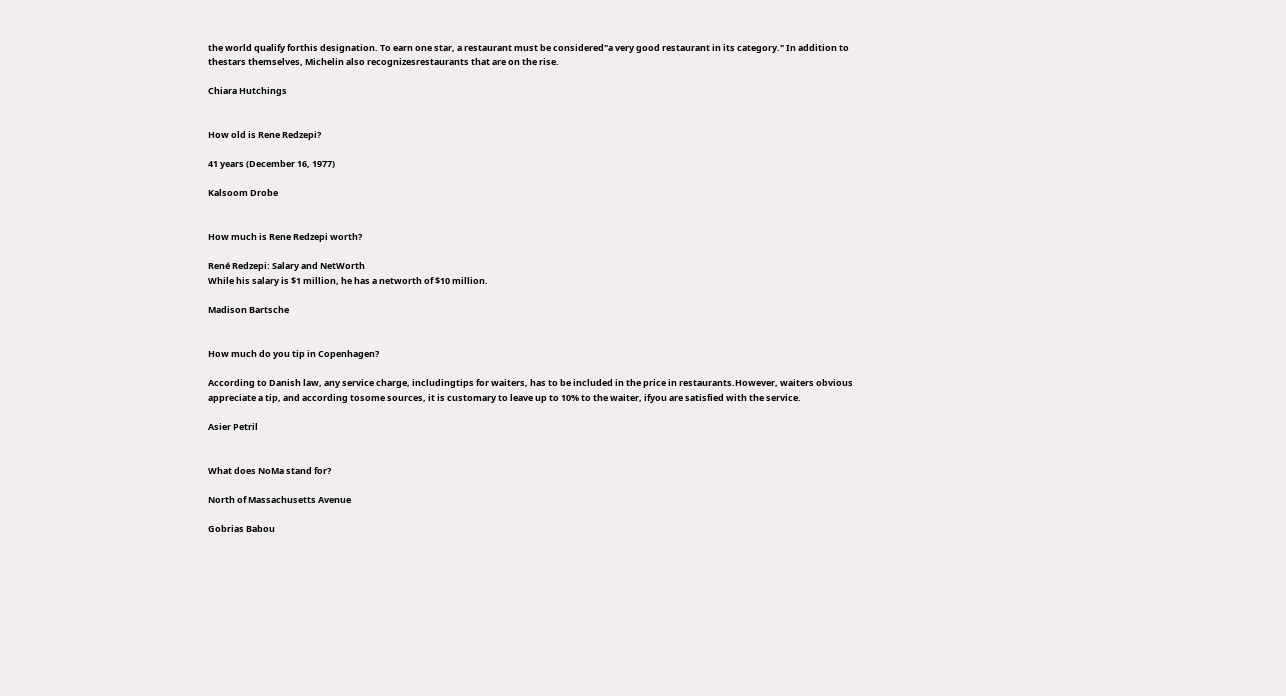the world qualify forthis designation. To earn one star, a restaurant must be considered"a very good restaurant in its category." In addition to thestars themselves, Michelin also recognizesrestaurants that are on the rise.

Chiara Hutchings


How old is Rene Redzepi?

41 years (December 16, 1977)

Kalsoom Drobe


How much is Rene Redzepi worth?

René Redzepi: Salary and NetWorth
While his salary is $1 million, he has a networth of $10 million.

Madison Bartsche


How much do you tip in Copenhagen?

According to Danish law, any service charge, includingtips for waiters, has to be included in the price in restaurants.However, waiters obvious appreciate a tip, and according tosome sources, it is customary to leave up to 10% to the waiter, ifyou are satisfied with the service.

Asier Petril


What does NoMa stand for?

North of Massachusetts Avenue

Gobrias Babou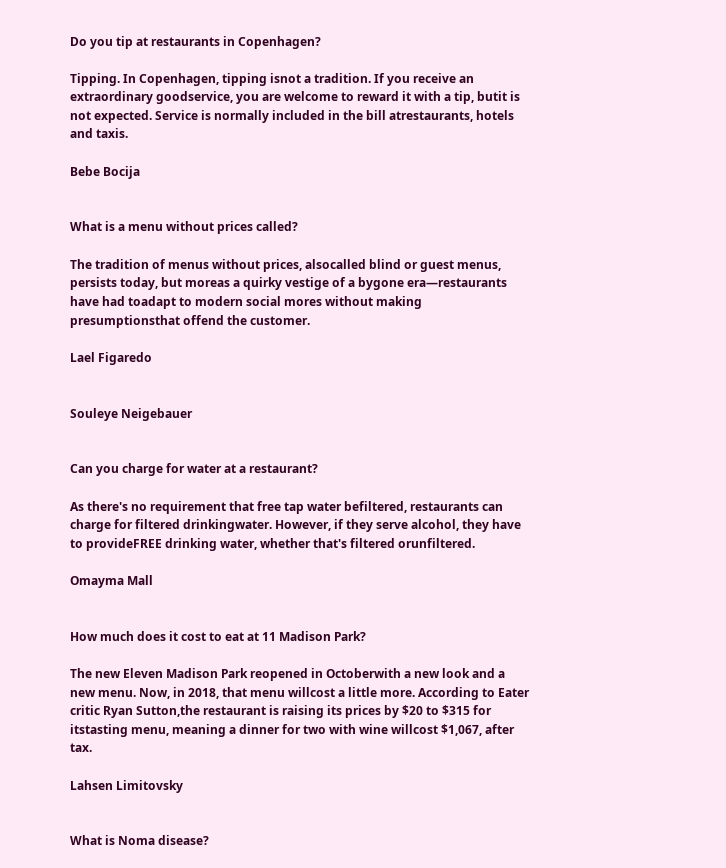Do you tip at restaurants in Copenhagen?

Tipping. In Copenhagen, tipping isnot a tradition. If you receive an extraordinary goodservice, you are welcome to reward it with a tip, butit is not expected. Service is normally included in the bill atrestaurants, hotels and taxis.

Bebe Bocija


What is a menu without prices called?

The tradition of menus without prices, alsocalled blind or guest menus, persists today, but moreas a quirky vestige of a bygone era—restaurants have had toadapt to modern social mores without making presumptionsthat offend the customer.

Lael Figaredo


Souleye Neigebauer


Can you charge for water at a restaurant?

As there's no requirement that free tap water befiltered, restaurants can charge for filtered drinkingwater. However, if they serve alcohol, they have to provideFREE drinking water, whether that's filtered orunfiltered.

Omayma Mall


How much does it cost to eat at 11 Madison Park?

The new Eleven Madison Park reopened in Octoberwith a new look and a new menu. Now, in 2018, that menu willcost a little more. According to Eater critic Ryan Sutton,the restaurant is raising its prices by $20 to $315 for itstasting menu, meaning a dinner for two with wine willcost $1,067, after tax.

Lahsen Limitovsky


What is Noma disease?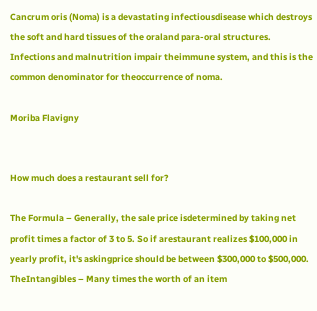Cancrum oris (Noma) is a devastating infectiousdisease which destroys the soft and hard tissues of the oraland para-oral structures. Infections and malnutrition impair theimmune system, and this is the common denominator for theoccurrence of noma.

Moriba Flavigny


How much does a restaurant sell for?

The Formula – Generally, the sale price isdetermined by taking net profit times a factor of 3 to 5. So if arestaurant realizes $100,000 in yearly profit, it's askingprice should be between $300,000 to $500,000. TheIntangibles – Many times the worth of an item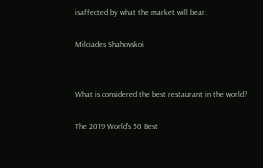isaffected by what the market will bear.

Milciades Shahovskoi


What is considered the best restaurant in the world?

The 2019 World's 50 Best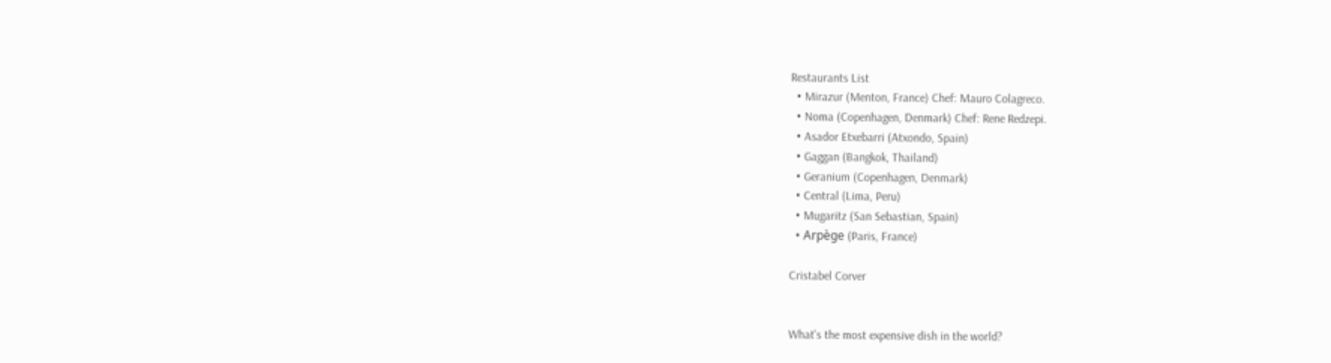Restaurants List
  • Mirazur (Menton, France) Chef: Mauro Colagreco.
  • Noma (Copenhagen, Denmark) Chef: Rene Redzepi.
  • Asador Etxebarri (Atxondo, Spain)
  • Gaggan (Bangkok, Thailand)
  • Geranium (Copenhagen, Denmark)
  • Central (Lima, Peru)
  • Mugaritz (San Sebastian, Spain)
  • Arpège (Paris, France)

Cristabel Corver


What's the most expensive dish in the world?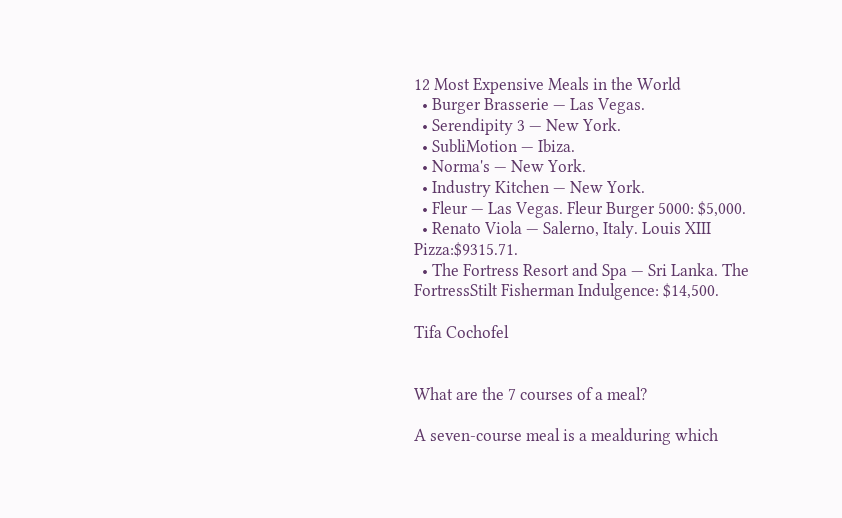12 Most Expensive Meals in the World
  • Burger Brasserie — Las Vegas.
  • Serendipity 3 — New York.
  • SubliMotion — Ibiza.
  • Norma's — New York.
  • Industry Kitchen — New York.
  • Fleur — Las Vegas. Fleur Burger 5000: $5,000.
  • Renato Viola — Salerno, Italy. Louis XIII Pizza:$9315.71.
  • The Fortress Resort and Spa — Sri Lanka. The FortressStilt Fisherman Indulgence: $14,500.

Tifa Cochofel


What are the 7 courses of a meal?

A seven-course meal is a mealduring which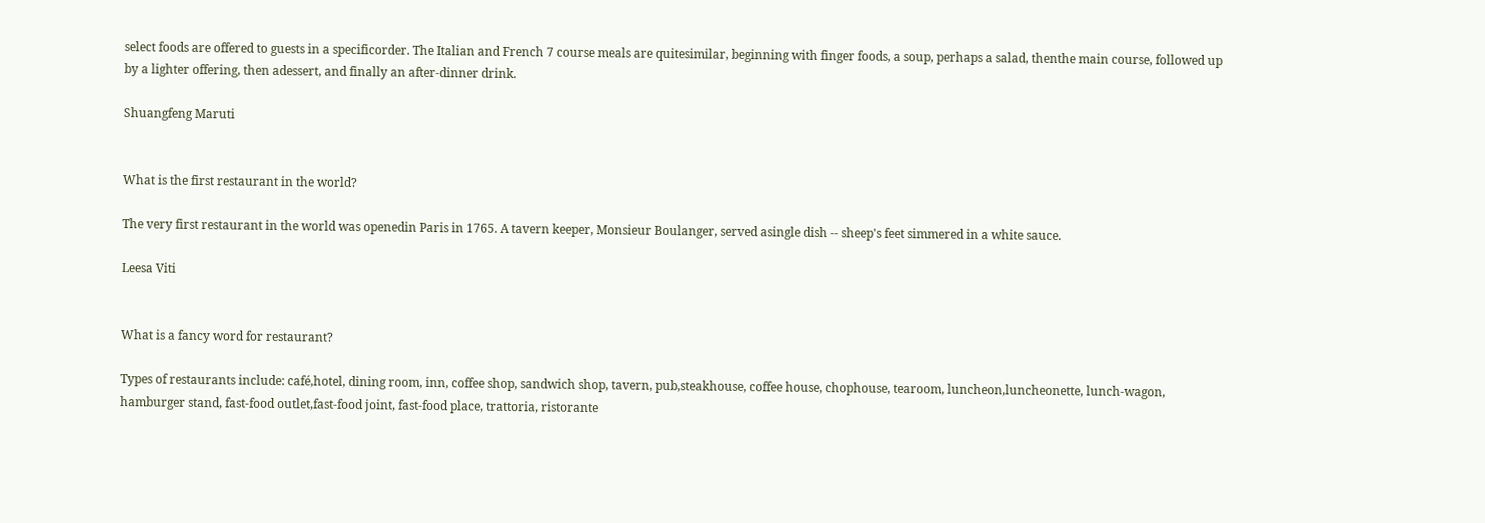select foods are offered to guests in a specificorder. The Italian and French 7 course meals are quitesimilar, beginning with finger foods, a soup, perhaps a salad, thenthe main course, followed up by a lighter offering, then adessert, and finally an after-dinner drink.

Shuangfeng Maruti


What is the first restaurant in the world?

The very first restaurant in the world was openedin Paris in 1765. A tavern keeper, Monsieur Boulanger, served asingle dish -- sheep's feet simmered in a white sauce.

Leesa Viti


What is a fancy word for restaurant?

Types of restaurants include: café,hotel, dining room, inn, coffee shop, sandwich shop, tavern, pub,steakhouse, coffee house, chophouse, tearoom, luncheon,luncheonette, lunch-wagon, hamburger stand, fast-food outlet,fast-food joint, fast-food place, trattoria, ristorante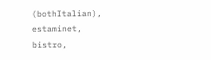(bothItalian), estaminet, bistro,